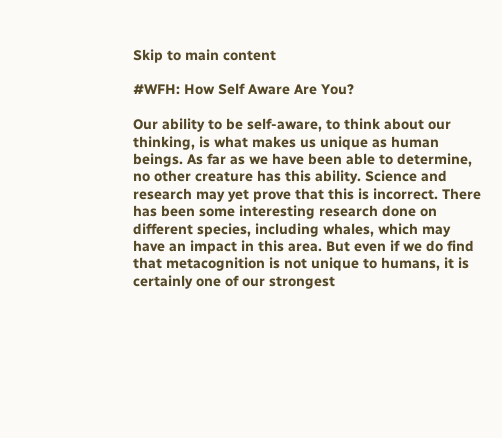Skip to main content

#WFH: How Self Aware Are You?

Our ability to be self-aware, to think about our thinking, is what makes us unique as human beings. As far as we have been able to determine, no other creature has this ability. Science and research may yet prove that this is incorrect. There has been some interesting research done on different species, including whales, which may have an impact in this area. But even if we do find that metacognition is not unique to humans, it is certainly one of our strongest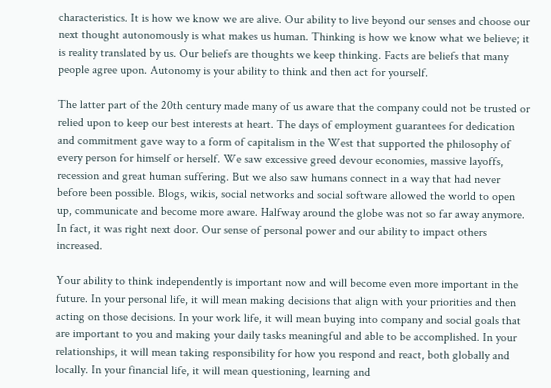characteristics. It is how we know we are alive. Our ability to live beyond our senses and choose our next thought autonomously is what makes us human. Thinking is how we know what we believe; it is reality translated by us. Our beliefs are thoughts we keep thinking. Facts are beliefs that many people agree upon. Autonomy is your ability to think and then act for yourself.

The latter part of the 20th century made many of us aware that the company could not be trusted or relied upon to keep our best interests at heart. The days of employment guarantees for dedication and commitment gave way to a form of capitalism in the West that supported the philosophy of every person for himself or herself. We saw excessive greed devour economies, massive layoffs, recession and great human suffering. But we also saw humans connect in a way that had never before been possible. Blogs, wikis, social networks and social software allowed the world to open up, communicate and become more aware. Halfway around the globe was not so far away anymore. In fact, it was right next door. Our sense of personal power and our ability to impact others increased.

Your ability to think independently is important now and will become even more important in the future. In your personal life, it will mean making decisions that align with your priorities and then acting on those decisions. In your work life, it will mean buying into company and social goals that are important to you and making your daily tasks meaningful and able to be accomplished. In your relationships, it will mean taking responsibility for how you respond and react, both globally and locally. In your financial life, it will mean questioning, learning and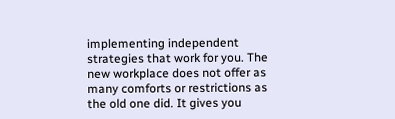implementing independent strategies that work for you. The new workplace does not offer as many comforts or restrictions as the old one did. It gives you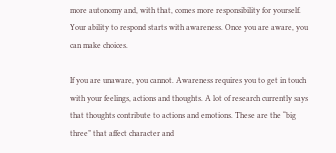more autonomy and, with that, comes more responsibility for yourself.
Your ability to respond starts with awareness. Once you are aware, you can make choices.

If you are unaware, you cannot. Awareness requires you to get in touch with your feelings, actions and thoughts. A lot of research currently says that thoughts contribute to actions and emotions. These are the “big three” that affect character and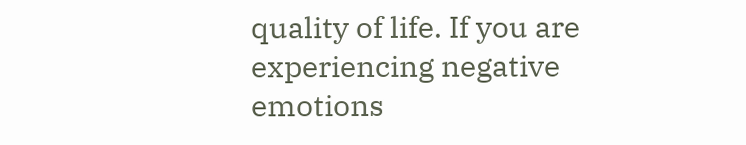quality of life. If you are experiencing negative emotions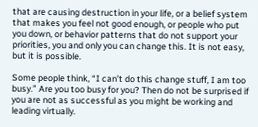that are causing destruction in your life, or a belief system that makes you feel not good enough, or people who put you down, or behavior patterns that do not support your priorities, you and only you can change this. It is not easy, but it is possible.

Some people think, “I can’t do this change stuff, I am too busy.” Are you too busy for you? Then do not be surprised if you are not as successful as you might be working and leading virtually.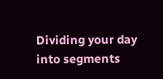Dividing your day into segments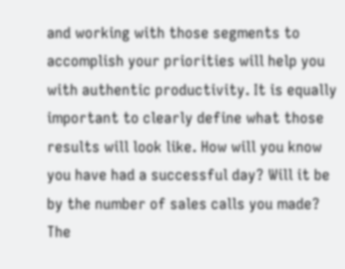and working with those segments to accomplish your priorities will help you with authentic productivity. It is equally important to clearly define what those results will look like. How will you know you have had a successful day? Will it be by the number of sales calls you made? The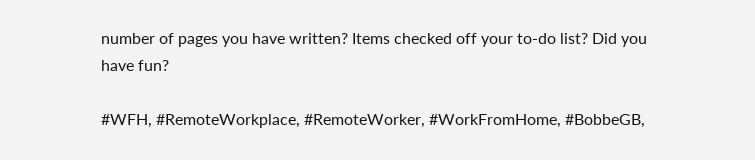number of pages you have written? Items checked off your to-do list? Did you have fun?

#WFH, #RemoteWorkplace, #RemoteWorker, #WorkFromHome, #BobbeGB,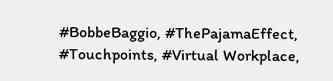#BobbeBaggio, #ThePajamaEffect, #Touchpoints, #Virtual Workplace,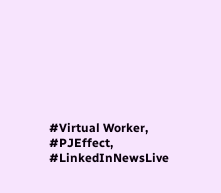#Virtual Worker, #PJEffect, #LinkedInNewsLive